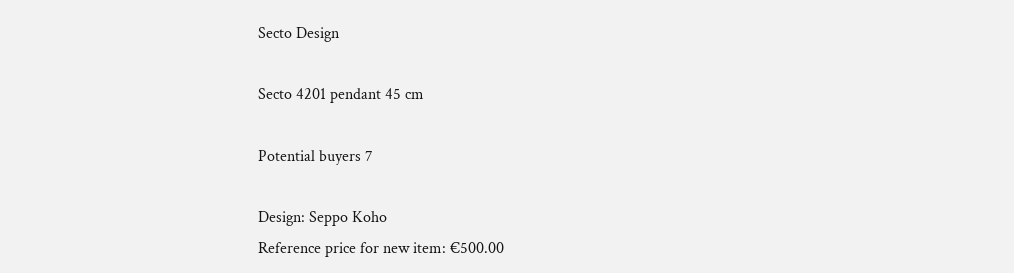Secto Design

Secto 4201 pendant 45 cm

Potential buyers 7

Design: Seppo Koho
Reference price for new item: €500.00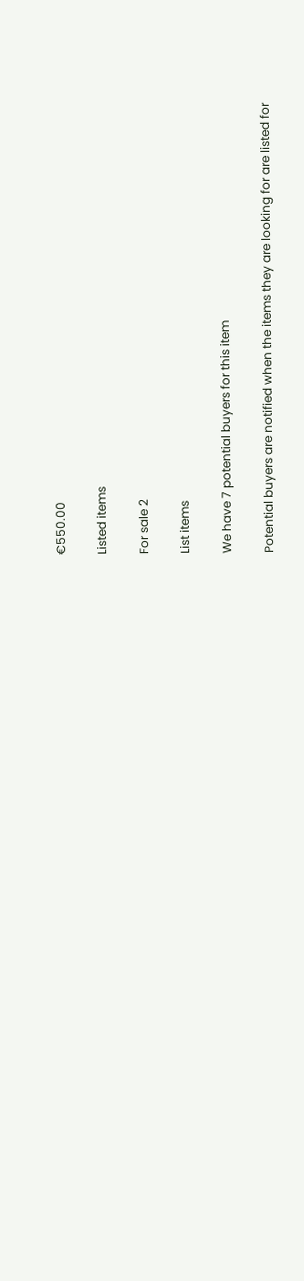€550.00

Listed items

For sale 2

List items

We have 7 potential buyers for this item

Potential buyers are notified when the items they are looking for are listed for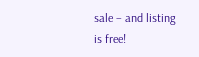sale – and listing is free!